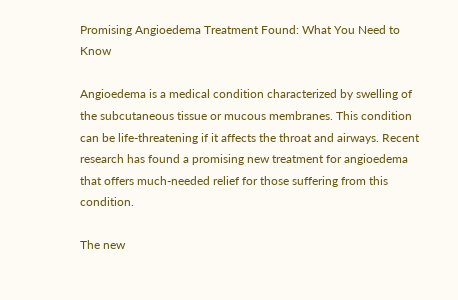Promising Angioedema Treatment Found: What You Need to Know

Angioedema is a medical condition characterized by swelling of the subcutaneous tissue or mucous membranes. This condition can be life-threatening if it affects the throat and airways. Recent research has found a promising new treatment for angioedema that offers much-needed relief for those suffering from this condition.

The new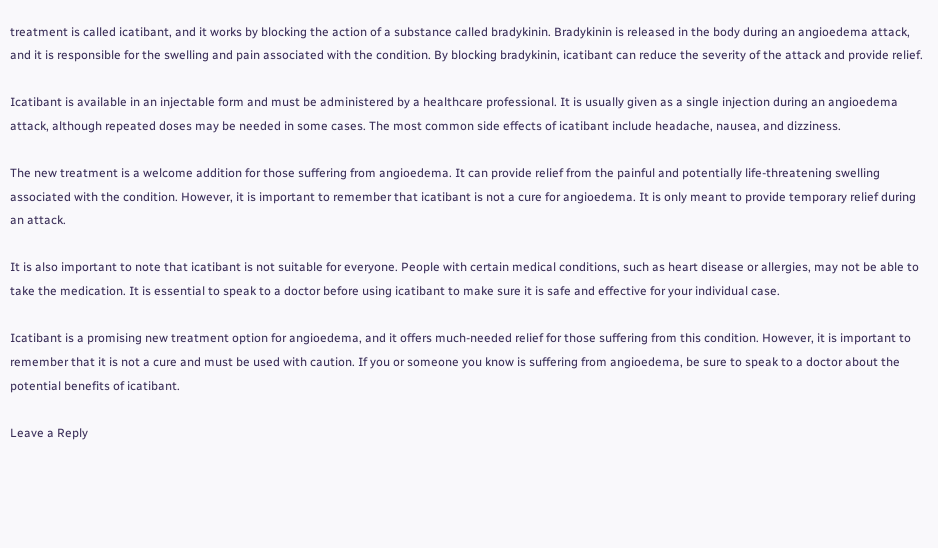treatment is called icatibant, and it works by blocking the action of a substance called bradykinin. Bradykinin is released in the body during an angioedema attack, and it is responsible for the swelling and pain associated with the condition. By blocking bradykinin, icatibant can reduce the severity of the attack and provide relief.

Icatibant is available in an injectable form and must be administered by a healthcare professional. It is usually given as a single injection during an angioedema attack, although repeated doses may be needed in some cases. The most common side effects of icatibant include headache, nausea, and dizziness.

The new treatment is a welcome addition for those suffering from angioedema. It can provide relief from the painful and potentially life-threatening swelling associated with the condition. However, it is important to remember that icatibant is not a cure for angioedema. It is only meant to provide temporary relief during an attack.

It is also important to note that icatibant is not suitable for everyone. People with certain medical conditions, such as heart disease or allergies, may not be able to take the medication. It is essential to speak to a doctor before using icatibant to make sure it is safe and effective for your individual case.

Icatibant is a promising new treatment option for angioedema, and it offers much-needed relief for those suffering from this condition. However, it is important to remember that it is not a cure and must be used with caution. If you or someone you know is suffering from angioedema, be sure to speak to a doctor about the potential benefits of icatibant.

Leave a Reply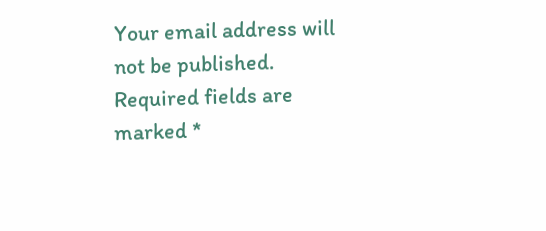Your email address will not be published. Required fields are marked *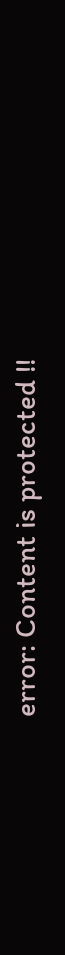error: Content is protected !!